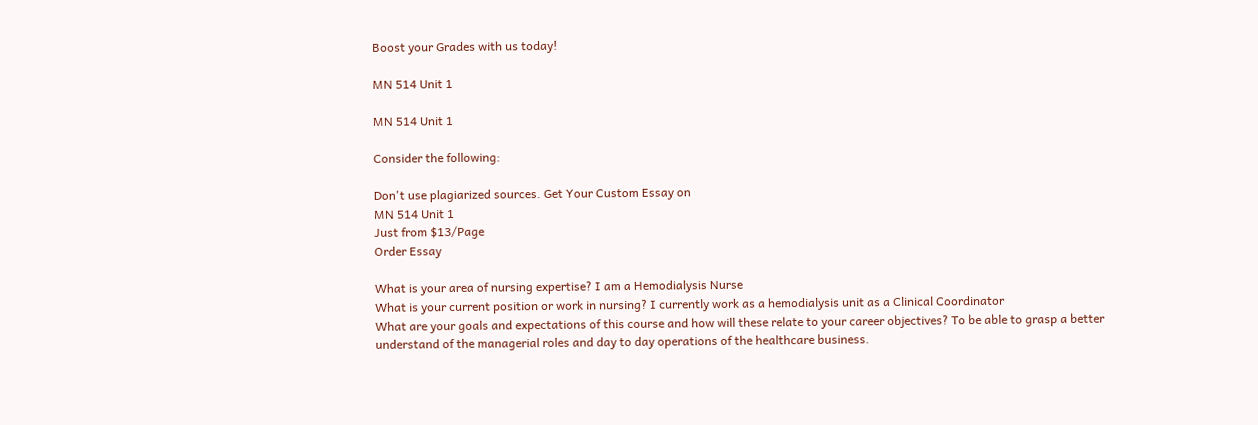Boost your Grades with us today!

MN 514 Unit 1

MN 514 Unit 1

Consider the following:

Don't use plagiarized sources. Get Your Custom Essay on
MN 514 Unit 1
Just from $13/Page
Order Essay

What is your area of nursing expertise? I am a Hemodialysis Nurse
What is your current position or work in nursing? I currently work as a hemodialysis unit as a Clinical Coordinator
What are your goals and expectations of this course and how will these relate to your career objectives? To be able to grasp a better understand of the managerial roles and day to day operations of the healthcare business.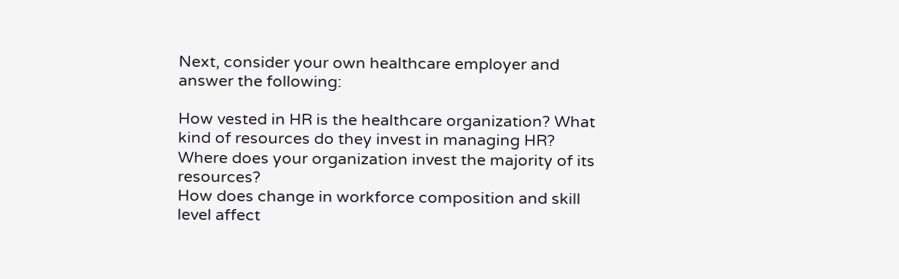Next, consider your own healthcare employer and answer the following:

How vested in HR is the healthcare organization? What kind of resources do they invest in managing HR?
Where does your organization invest the majority of its resources?
How does change in workforce composition and skill level affect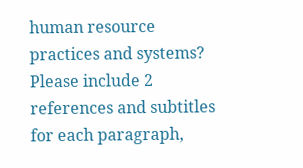human resource practices and systems?
Please include 2 references and subtitles for each paragraph,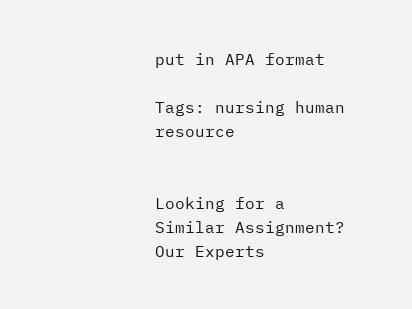put in APA format

Tags: nursing human resource


Looking for a Similar Assignment? Our Experts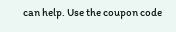can help. Use the coupon code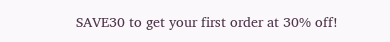SAVE30 to get your first order at 30% off!